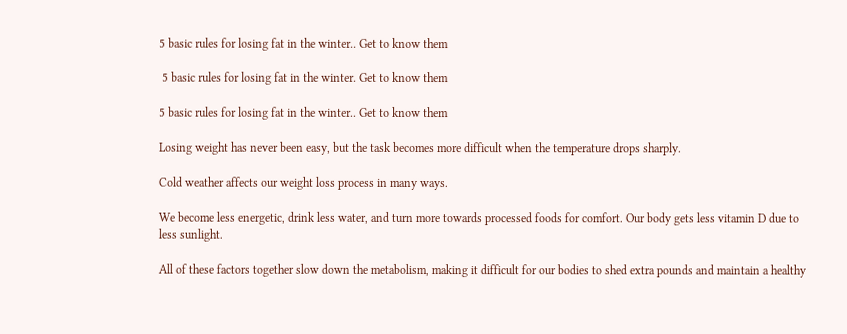5 basic rules for losing fat in the winter.. Get to know them

 5 basic rules for losing fat in the winter. Get to know them

5 basic rules for losing fat in the winter.. Get to know them

Losing weight has never been easy, but the task becomes more difficult when the temperature drops sharply.

Cold weather affects our weight loss process in many ways.

We become less energetic, drink less water, and turn more towards processed foods for comfort. Our body gets less vitamin D due to less sunlight.

All of these factors together slow down the metabolism, making it difficult for our bodies to shed extra pounds and maintain a healthy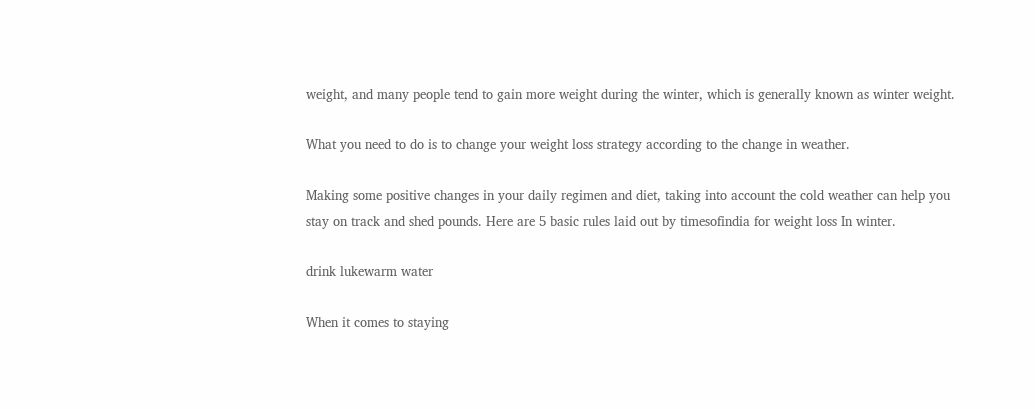weight, and many people tend to gain more weight during the winter, which is generally known as winter weight.

What you need to do is to change your weight loss strategy according to the change in weather.

Making some positive changes in your daily regimen and diet, taking into account the cold weather can help you stay on track and shed pounds. Here are 5 basic rules laid out by timesofindia for weight loss In winter.

drink lukewarm water

When it comes to staying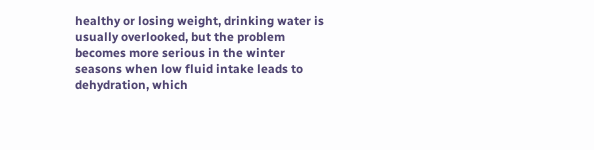healthy or losing weight, drinking water is usually overlooked, but the problem becomes more serious in the winter seasons when low fluid intake leads to dehydration, which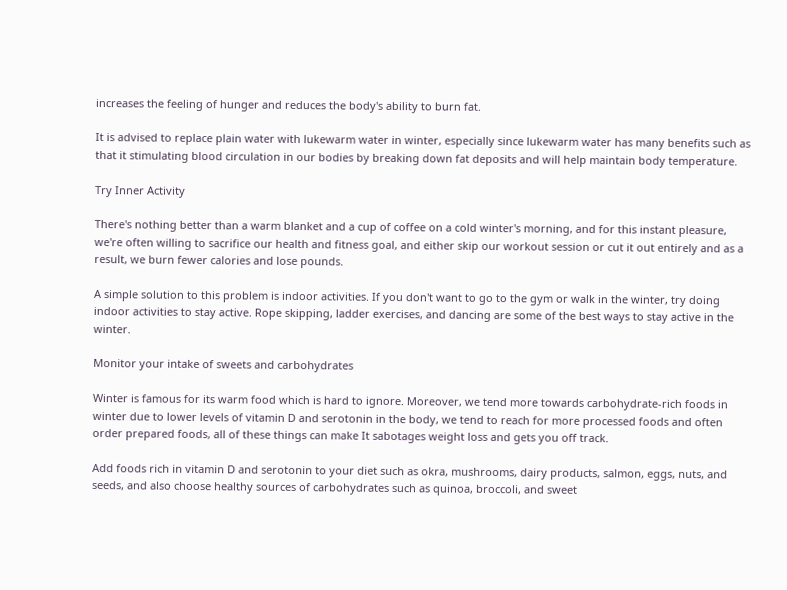increases the feeling of hunger and reduces the body's ability to burn fat.

It is advised to replace plain water with lukewarm water in winter, especially since lukewarm water has many benefits such as that it stimulating blood circulation in our bodies by breaking down fat deposits and will help maintain body temperature.

Try Inner Activity

There's nothing better than a warm blanket and a cup of coffee on a cold winter's morning, and for this instant pleasure, we're often willing to sacrifice our health and fitness goal, and either skip our workout session or cut it out entirely and as a result, we burn fewer calories and lose pounds.

A simple solution to this problem is indoor activities. If you don't want to go to the gym or walk in the winter, try doing indoor activities to stay active. Rope skipping, ladder exercises, and dancing are some of the best ways to stay active in the winter.

Monitor your intake of sweets and carbohydrates

Winter is famous for its warm food which is hard to ignore. Moreover, we tend more towards carbohydrate-rich foods in winter due to lower levels of vitamin D and serotonin in the body, we tend to reach for more processed foods and often order prepared foods, all of these things can make It sabotages weight loss and gets you off track.

Add foods rich in vitamin D and serotonin to your diet such as okra, mushrooms, dairy products, salmon, eggs, nuts, and seeds, and also choose healthy sources of carbohydrates such as quinoa, broccoli, and sweet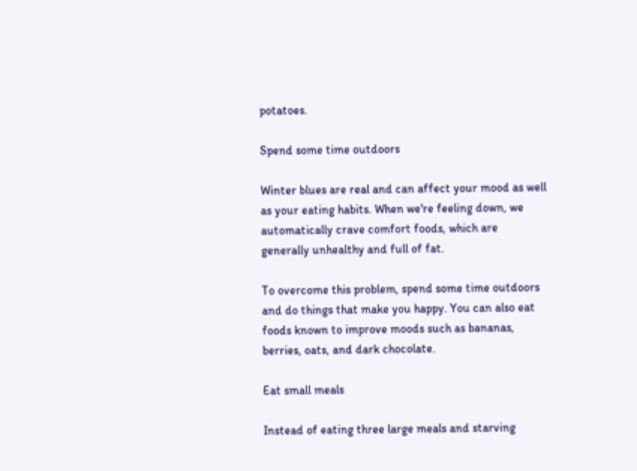potatoes.

Spend some time outdoors

Winter blues are real and can affect your mood as well as your eating habits. When we're feeling down, we automatically crave comfort foods, which are generally unhealthy and full of fat.

To overcome this problem, spend some time outdoors and do things that make you happy. You can also eat foods known to improve moods such as bananas, berries, oats, and dark chocolate.

Eat small meals

Instead of eating three large meals and starving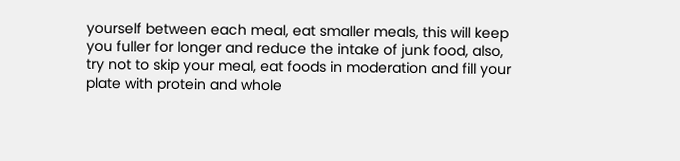yourself between each meal, eat smaller meals, this will keep you fuller for longer and reduce the intake of junk food, also, try not to skip your meal, eat foods in moderation and fill your plate with protein and whole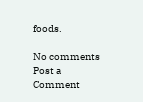foods.

No comments
Post a Comment